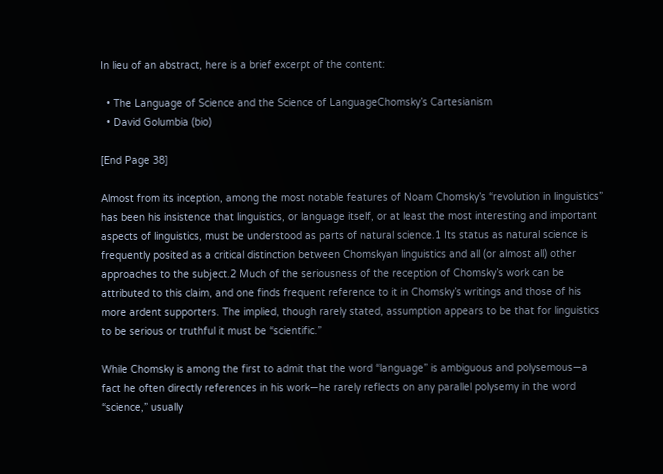In lieu of an abstract, here is a brief excerpt of the content:

  • The Language of Science and the Science of LanguageChomsky’s Cartesianism
  • David Golumbia (bio)

[End Page 38]

Almost from its inception, among the most notable features of Noam Chomsky’s “revolution in linguistics” has been his insistence that linguistics, or language itself, or at least the most interesting and important aspects of linguistics, must be understood as parts of natural science.1 Its status as natural science is frequently posited as a critical distinction between Chomskyan linguistics and all (or almost all) other approaches to the subject.2 Much of the seriousness of the reception of Chomsky’s work can be attributed to this claim, and one finds frequent reference to it in Chomsky’s writings and those of his more ardent supporters. The implied, though rarely stated, assumption appears to be that for linguistics to be serious or truthful it must be “scientific.”

While Chomsky is among the first to admit that the word “language” is ambiguous and polysemous—a fact he often directly references in his work—he rarely reflects on any parallel polysemy in the word “science,” usually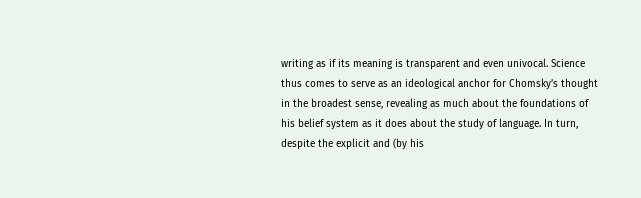writing as if its meaning is transparent and even univocal. Science thus comes to serve as an ideological anchor for Chomsky’s thought in the broadest sense, revealing as much about the foundations of his belief system as it does about the study of language. In turn, despite the explicit and (by his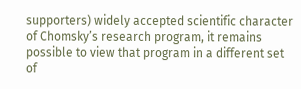supporters) widely accepted scientific character of Chomsky’s research program, it remains possible to view that program in a different set of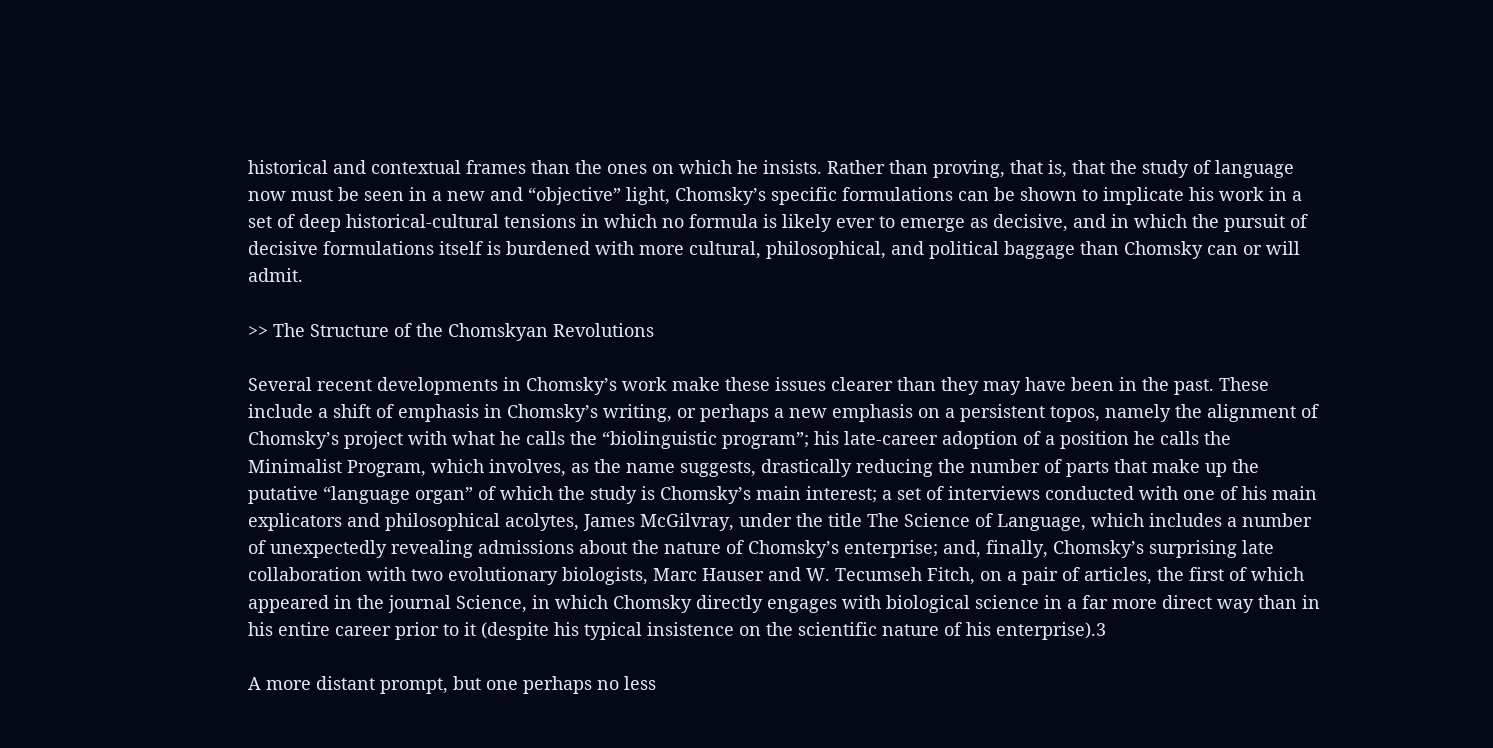historical and contextual frames than the ones on which he insists. Rather than proving, that is, that the study of language now must be seen in a new and “objective” light, Chomsky’s specific formulations can be shown to implicate his work in a set of deep historical-cultural tensions in which no formula is likely ever to emerge as decisive, and in which the pursuit of decisive formulations itself is burdened with more cultural, philosophical, and political baggage than Chomsky can or will admit.

>> The Structure of the Chomskyan Revolutions

Several recent developments in Chomsky’s work make these issues clearer than they may have been in the past. These include a shift of emphasis in Chomsky’s writing, or perhaps a new emphasis on a persistent topos, namely the alignment of Chomsky’s project with what he calls the “biolinguistic program”; his late-career adoption of a position he calls the Minimalist Program, which involves, as the name suggests, drastically reducing the number of parts that make up the putative “language organ” of which the study is Chomsky’s main interest; a set of interviews conducted with one of his main explicators and philosophical acolytes, James McGilvray, under the title The Science of Language, which includes a number of unexpectedly revealing admissions about the nature of Chomsky’s enterprise; and, finally, Chomsky’s surprising late collaboration with two evolutionary biologists, Marc Hauser and W. Tecumseh Fitch, on a pair of articles, the first of which appeared in the journal Science, in which Chomsky directly engages with biological science in a far more direct way than in his entire career prior to it (despite his typical insistence on the scientific nature of his enterprise).3

A more distant prompt, but one perhaps no less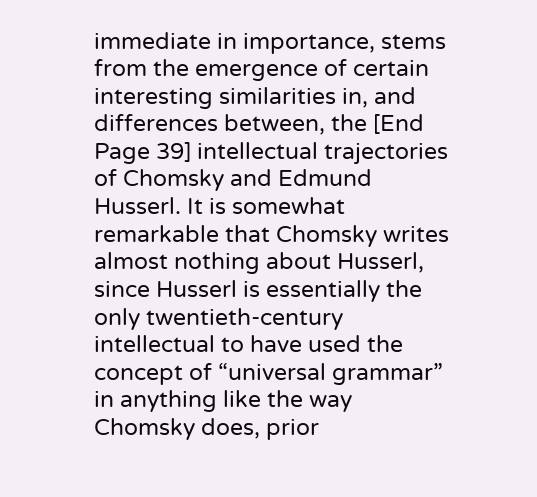immediate in importance, stems from the emergence of certain interesting similarities in, and differences between, the [End Page 39] intellectual trajectories of Chomsky and Edmund Husserl. It is somewhat remarkable that Chomsky writes almost nothing about Husserl, since Husserl is essentially the only twentieth-century intellectual to have used the concept of “universal grammar” in anything like the way Chomsky does, prior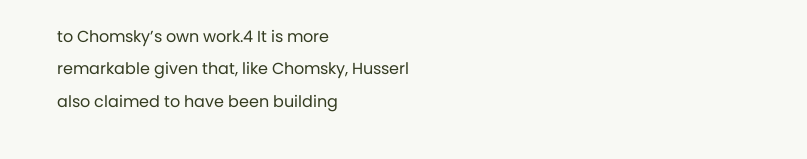to Chomsky’s own work.4 It is more remarkable given that, like Chomsky, Husserl also claimed to have been building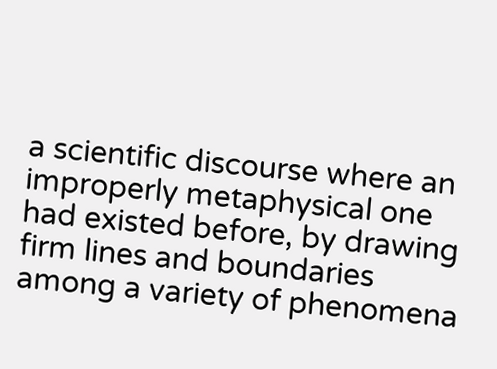a scientific discourse where an improperly metaphysical one had existed before, by drawing firm lines and boundaries among a variety of phenomena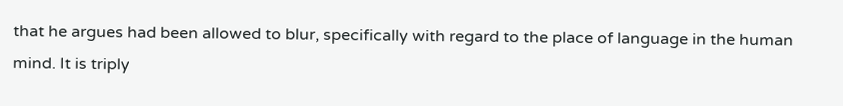that he argues had been allowed to blur, specifically with regard to the place of language in the human mind. It is triply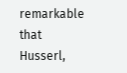remarkable that Husserl,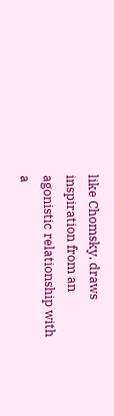like Chomsky, draws inspiration from an agonistic relationship with a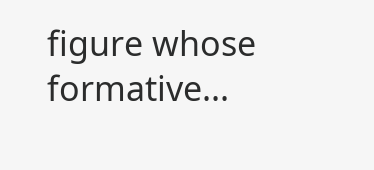figure whose formative...